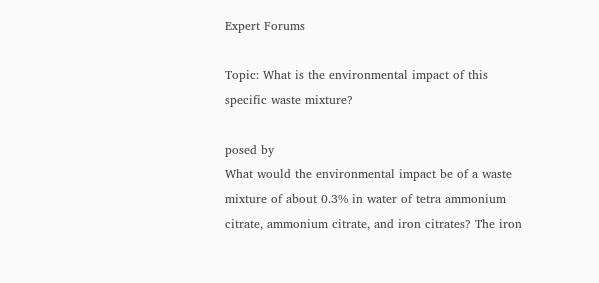Expert Forums

Topic: What is the environmental impact of this specific waste mixture?

posed by
What would the environmental impact be of a waste mixture of about 0.3% in water of tetra ammonium citrate, ammonium citrate, and iron citrates? The iron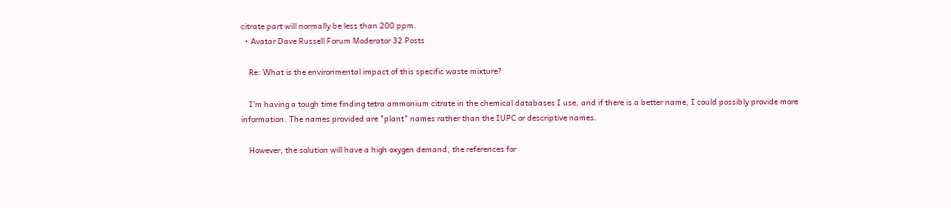citrate part will normally be less than 200 ppm.
  • Avatar Dave Russell Forum Moderator 32 Posts

    Re: What is the environmental impact of this specific waste mixture?

    I'm having a tough time finding tetra ammonium citrate in the chemical databases I use, and if there is a better name, I could possibly provide more information. The names provided are "plant" names rather than the IUPC or descriptive names.

    However, the solution will have a high oxygen demand, the references for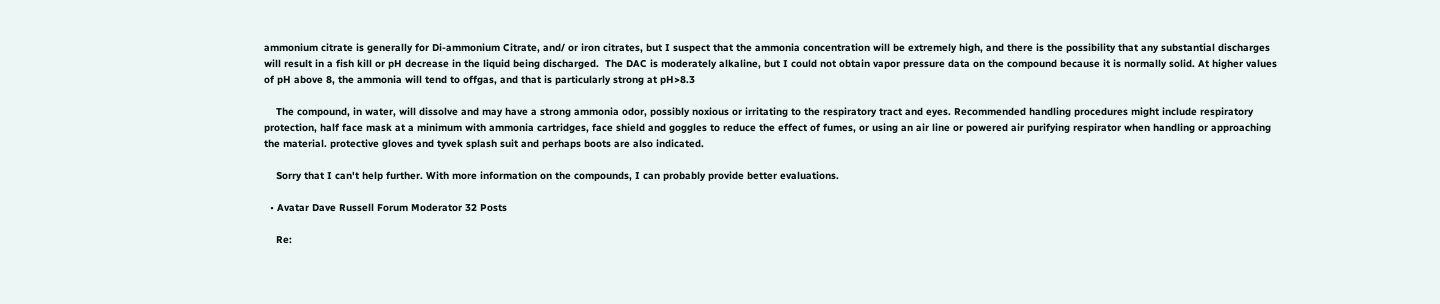ammonium citrate is generally for Di-ammonium Citrate, and/ or iron citrates, but I suspect that the ammonia concentration will be extremely high, and there is the possibility that any substantial discharges will result in a fish kill or pH decrease in the liquid being discharged.  The DAC is moderately alkaline, but I could not obtain vapor pressure data on the compound because it is normally solid. At higher values of pH above 8, the ammonia will tend to offgas, and that is particularly strong at pH>8.3

    The compound, in water, will dissolve and may have a strong ammonia odor, possibly noxious or irritating to the respiratory tract and eyes. Recommended handling procedures might include respiratory protection, half face mask at a minimum with ammonia cartridges, face shield and goggles to reduce the effect of fumes, or using an air line or powered air purifying respirator when handling or approaching the material. protective gloves and tyvek splash suit and perhaps boots are also indicated.

    Sorry that I can't help further. With more information on the compounds, I can probably provide better evaluations.

  • Avatar Dave Russell Forum Moderator 32 Posts

    Re: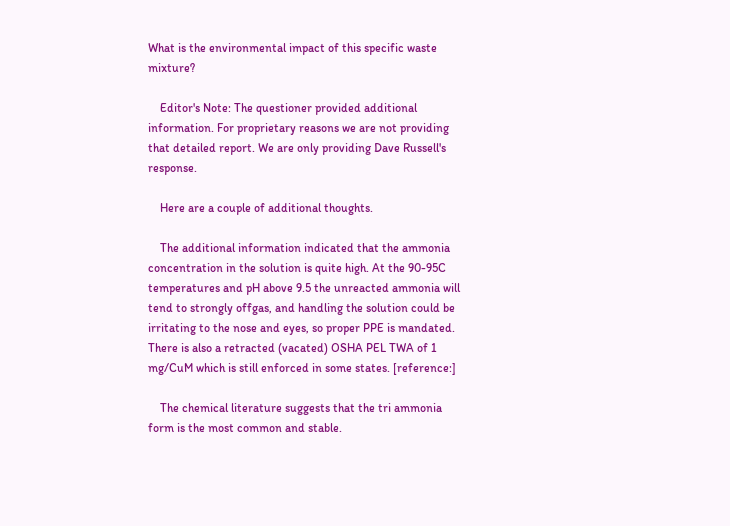What is the environmental impact of this specific waste mixture?

    Editor's Note: The questioner provided additional information. For proprietary reasons we are not providing that detailed report. We are only providing Dave Russell's response.

    Here are a couple of additional thoughts.

    The additional information indicated that the ammonia concentration in the solution is quite high. At the 90-95C temperatures and pH above 9.5 the unreacted ammonia will tend to strongly offgas, and handling the solution could be irritating to the nose and eyes, so proper PPE is mandated. There is also a retracted (vacated) OSHA PEL TWA of 1 mg/CuM which is still enforced in some states. [reference:]

    The chemical literature suggests that the tri ammonia form is the most common and stable.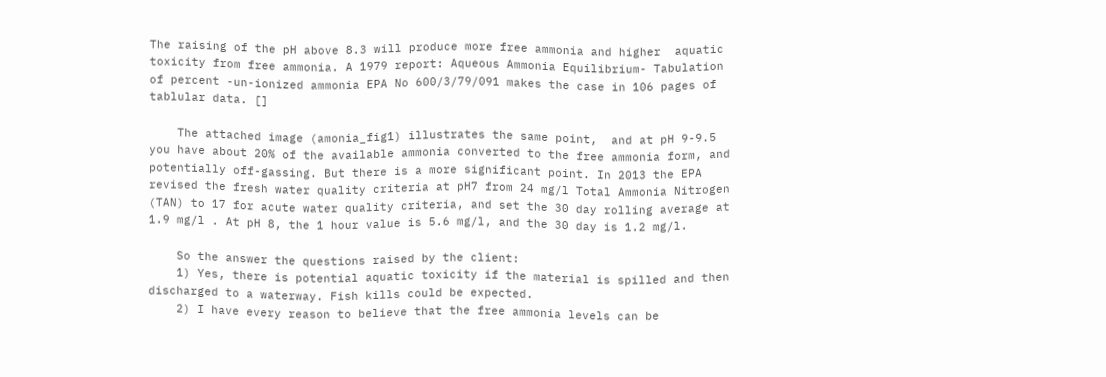The raising of the pH above 8.3 will produce more free ammonia and higher  aquatic toxicity from free ammonia. A 1979 report: Aqueous Ammonia Equilibrium- Tabulation of percent -un-ionized ammonia EPA No 600/3/79/091 makes the case in 106 pages of tablular data. []

    The attached image (amonia_fig1) illustrates the same point,  and at pH 9-9.5 you have about 20% of the available ammonia converted to the free ammonia form, and potentially off-gassing. But there is a more significant point. In 2013 the EPA revised the fresh water quality criteria at pH7 from 24 mg/l Total Ammonia Nitrogen (TAN) to 17 for acute water quality criteria, and set the 30 day rolling average at 1.9 mg/l . At pH 8, the 1 hour value is 5.6 mg/l, and the 30 day is 1.2 mg/l.

    So the answer the questions raised by the client:
    1) Yes, there is potential aquatic toxicity if the material is spilled and then discharged to a waterway. Fish kills could be expected.
    2) I have every reason to believe that the free ammonia levels can be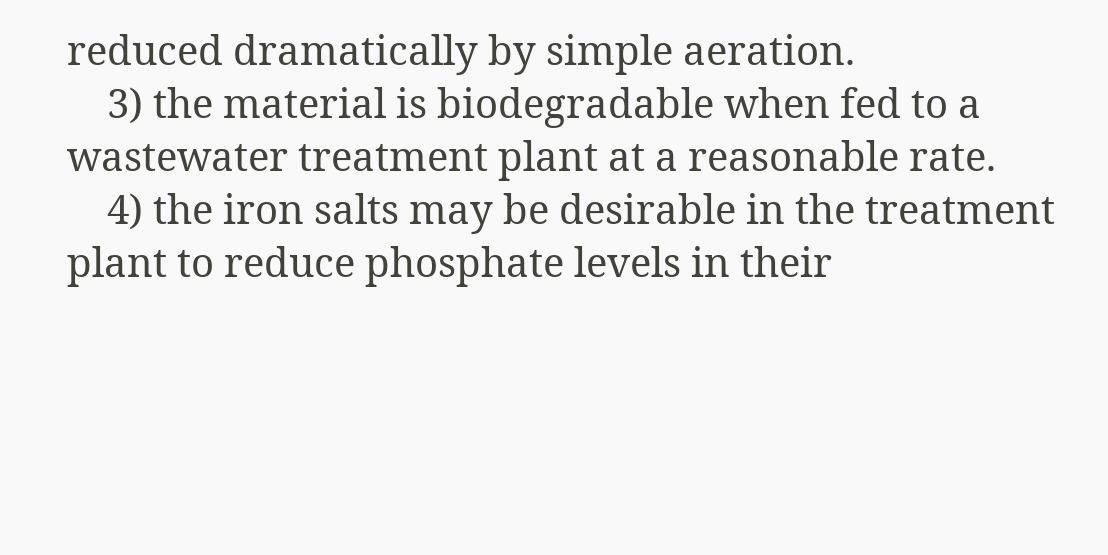reduced dramatically by simple aeration.
    3) the material is biodegradable when fed to a wastewater treatment plant at a reasonable rate.
    4) the iron salts may be desirable in the treatment plant to reduce phosphate levels in their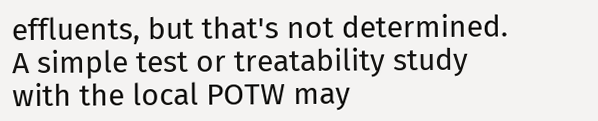effluents, but that's not determined. A simple test or treatability study with the local POTW may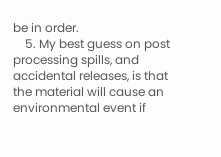be in order.
    5. My best guess on post processing spills, and accidental releases, is that the material will cause an environmental event if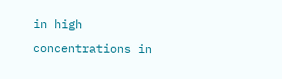in high concentrations in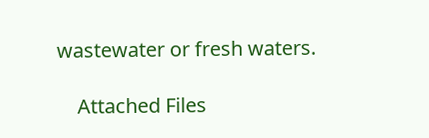wastewater or fresh waters.

    Attached Files